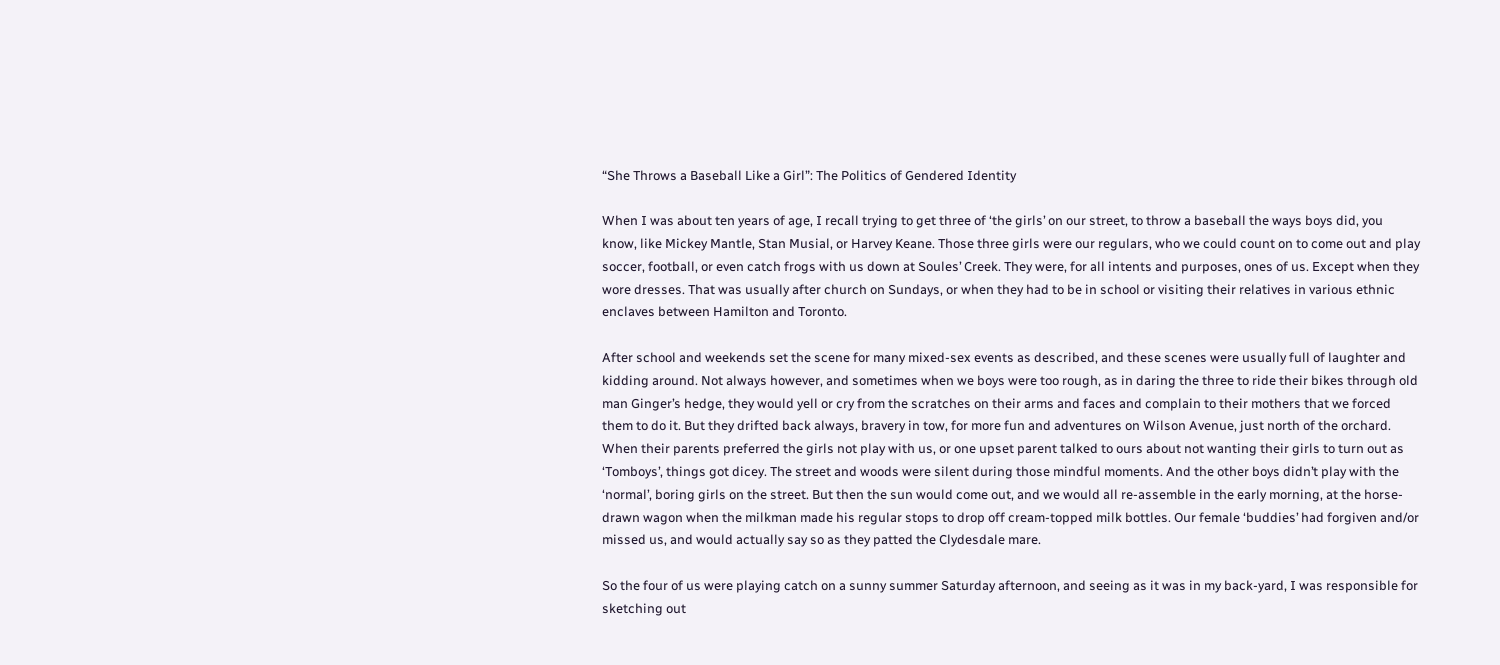“She Throws a Baseball Like a Girl”: The Politics of Gendered Identity

When I was about ten years of age, I recall trying to get three of ‘the girls’ on our street, to throw a baseball the ways boys did, you know, like Mickey Mantle, Stan Musial, or Harvey Keane. Those three girls were our regulars, who we could count on to come out and play soccer, football, or even catch frogs with us down at Soules’ Creek. They were, for all intents and purposes, ones of us. Except when they wore dresses. That was usually after church on Sundays, or when they had to be in school or visiting their relatives in various ethnic enclaves between Hamilton and Toronto.

After school and weekends set the scene for many mixed-sex events as described, and these scenes were usually full of laughter and kidding around. Not always however, and sometimes when we boys were too rough, as in daring the three to ride their bikes through old man Ginger’s hedge, they would yell or cry from the scratches on their arms and faces and complain to their mothers that we forced them to do it. But they drifted back always, bravery in tow, for more fun and adventures on Wilson Avenue, just north of the orchard. When their parents preferred the girls not play with us, or one upset parent talked to ours about not wanting their girls to turn out as ‘Tomboys’, things got dicey. The street and woods were silent during those mindful moments. And the other boys didn’t play with the ‘normal’, boring girls on the street. But then the sun would come out, and we would all re-assemble in the early morning, at the horse-drawn wagon when the milkman made his regular stops to drop off cream-topped milk bottles. Our female ‘buddies’ had forgiven and/or missed us, and would actually say so as they patted the Clydesdale mare.

So the four of us were playing catch on a sunny summer Saturday afternoon, and seeing as it was in my back-yard, I was responsible for sketching out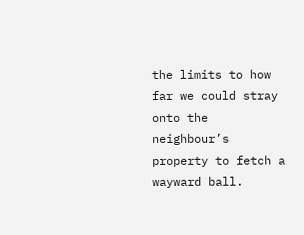the limits to how far we could stray onto the neighbour’s property to fetch a wayward ball.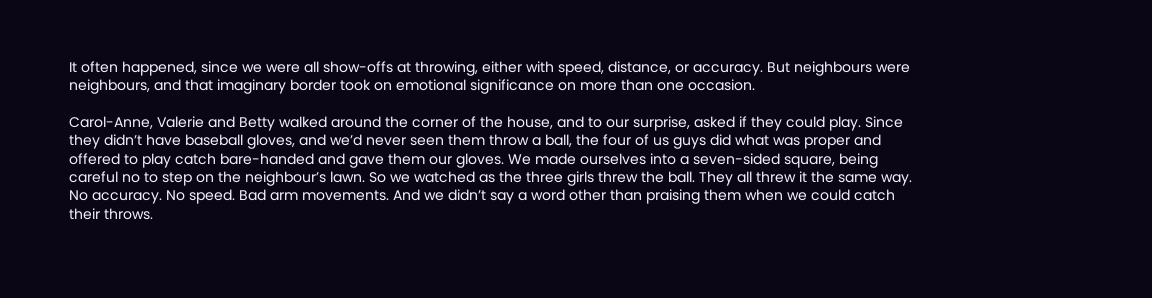It often happened, since we were all show-offs at throwing, either with speed, distance, or accuracy. But neighbours were neighbours, and that imaginary border took on emotional significance on more than one occasion.

Carol-Anne, Valerie and Betty walked around the corner of the house, and to our surprise, asked if they could play. Since they didn’t have baseball gloves, and we’d never seen them throw a ball, the four of us guys did what was proper and offered to play catch bare-handed and gave them our gloves. We made ourselves into a seven-sided square, being careful no to step on the neighbour’s lawn. So we watched as the three girls threw the ball. They all threw it the same way. No accuracy. No speed. Bad arm movements. And we didn’t say a word other than praising them when we could catch their throws.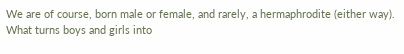We are of course, born male or female, and rarely, a hermaphrodite (either way). What turns boys and girls into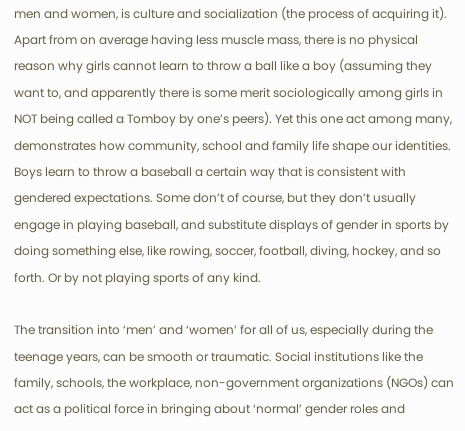men and women, is culture and socialization (the process of acquiring it). Apart from on average having less muscle mass, there is no physical reason why girls cannot learn to throw a ball like a boy (assuming they want to, and apparently there is some merit sociologically among girls in NOT being called a Tomboy by one’s peers). Yet this one act among many, demonstrates how community, school and family life shape our identities. Boys learn to throw a baseball a certain way that is consistent with gendered expectations. Some don’t of course, but they don’t usually engage in playing baseball, and substitute displays of gender in sports by doing something else, like rowing, soccer, football, diving, hockey, and so forth. Or by not playing sports of any kind.

The transition into ‘men’ and ‘women’ for all of us, especially during the teenage years, can be smooth or traumatic. Social institutions like the family, schools, the workplace, non-government organizations (NGOs) can act as a political force in bringing about ‘normal’ gender roles and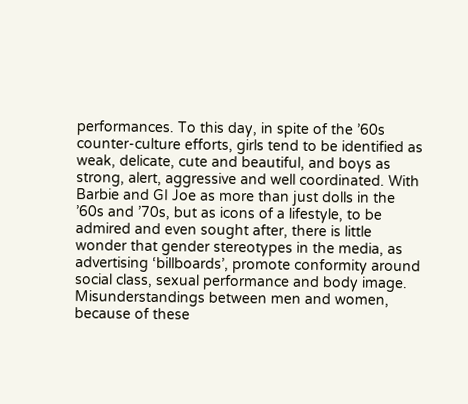performances. To this day, in spite of the ’60s counter-culture efforts, girls tend to be identified as weak, delicate, cute and beautiful, and boys as strong, alert, aggressive and well coordinated. With Barbie and GI Joe as more than just dolls in the ’60s and ’70s, but as icons of a lifestyle, to be admired and even sought after, there is little wonder that gender stereotypes in the media, as advertising ‘billboards’, promote conformity around social class, sexual performance and body image. Misunderstandings between men and women, because of these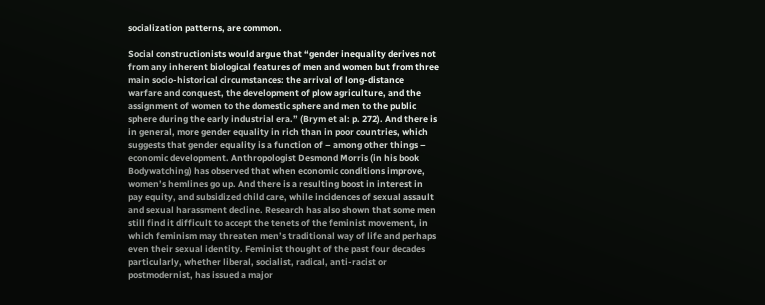socialization patterns, are common.

Social constructionists would argue that “gender inequality derives not from any inherent biological features of men and women but from three main socio-historical circumstances: the arrival of long-distance warfare and conquest, the development of plow agriculture, and the assignment of women to the domestic sphere and men to the public sphere during the early industrial era.” (Brym et al: p. 272). And there is in general, more gender equality in rich than in poor countries, which suggests that gender equality is a function of – among other things – economic development. Anthropologist Desmond Morris (in his book Bodywatching) has observed that when economic conditions improve, women’s hemlines go up. And there is a resulting boost in interest in pay equity, and subsidized child care, while incidences of sexual assault and sexual harassment decline. Research has also shown that some men still find it difficult to accept the tenets of the feminist movement, in which feminism may threaten men’s traditional way of life and perhaps even their sexual identity. Feminist thought of the past four decades particularly, whether liberal, socialist, radical, anti-racist or postmodernist, has issued a major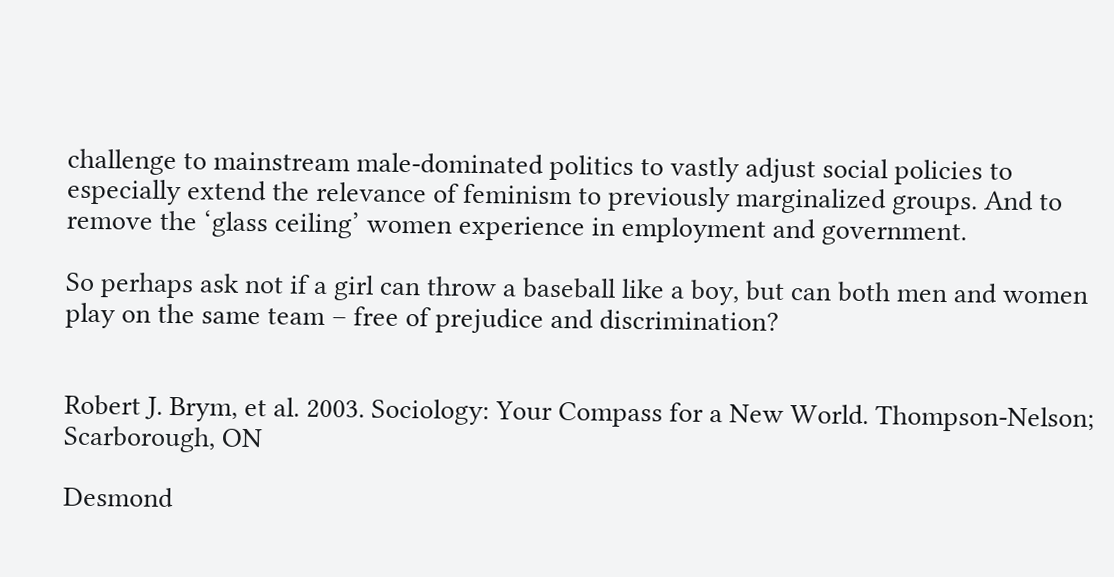challenge to mainstream male-dominated politics to vastly adjust social policies to especially extend the relevance of feminism to previously marginalized groups. And to remove the ‘glass ceiling’ women experience in employment and government.

So perhaps ask not if a girl can throw a baseball like a boy, but can both men and women play on the same team – free of prejudice and discrimination?


Robert J. Brym, et al. 2003. Sociology: Your Compass for a New World. Thompson-Nelson; Scarborough, ON

Desmond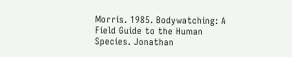Morris. 1985. Bodywatching: A Field Guide to the Human Species. Jonathan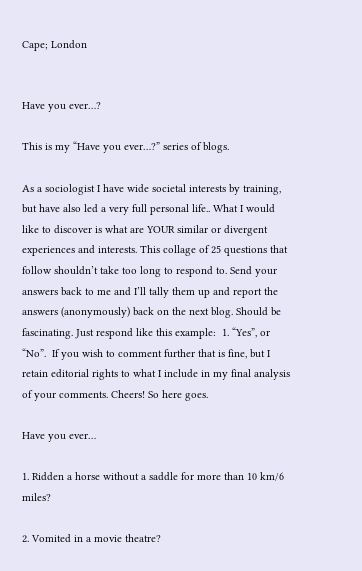Cape; London


Have you ever…?

This is my “Have you ever…?” series of blogs.

As a sociologist I have wide societal interests by training, but have also led a very full personal life.. What I would like to discover is what are YOUR similar or divergent experiences and interests. This collage of 25 questions that follow shouldn’t take too long to respond to. Send your answers back to me and I’ll tally them up and report the answers (anonymously) back on the next blog. Should be fascinating. Just respond like this example:  1. “Yes”, or “No”.  If you wish to comment further that is fine, but I retain editorial rights to what I include in my final analysis of your comments. Cheers! So here goes.

Have you ever…

1. Ridden a horse without a saddle for more than 10 km/6 miles?

2. Vomited in a movie theatre?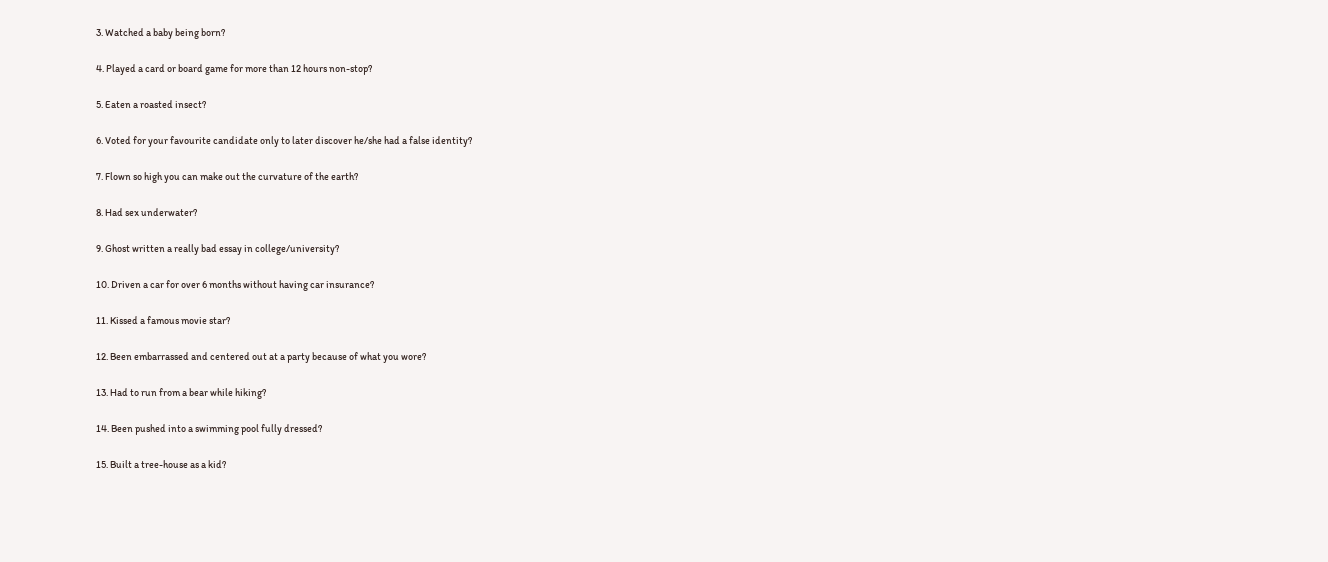3. Watched a baby being born?

4. Played a card or board game for more than 12 hours non-stop?

5. Eaten a roasted insect?

6. Voted for your favourite candidate only to later discover he/she had a false identity?

7. Flown so high you can make out the curvature of the earth?

8. Had sex underwater?

9. Ghost written a really bad essay in college/university?

10. Driven a car for over 6 months without having car insurance?

11. Kissed a famous movie star?

12. Been embarrassed and centered out at a party because of what you wore?

13. Had to run from a bear while hiking?

14. Been pushed into a swimming pool fully dressed?

15. Built a tree-house as a kid?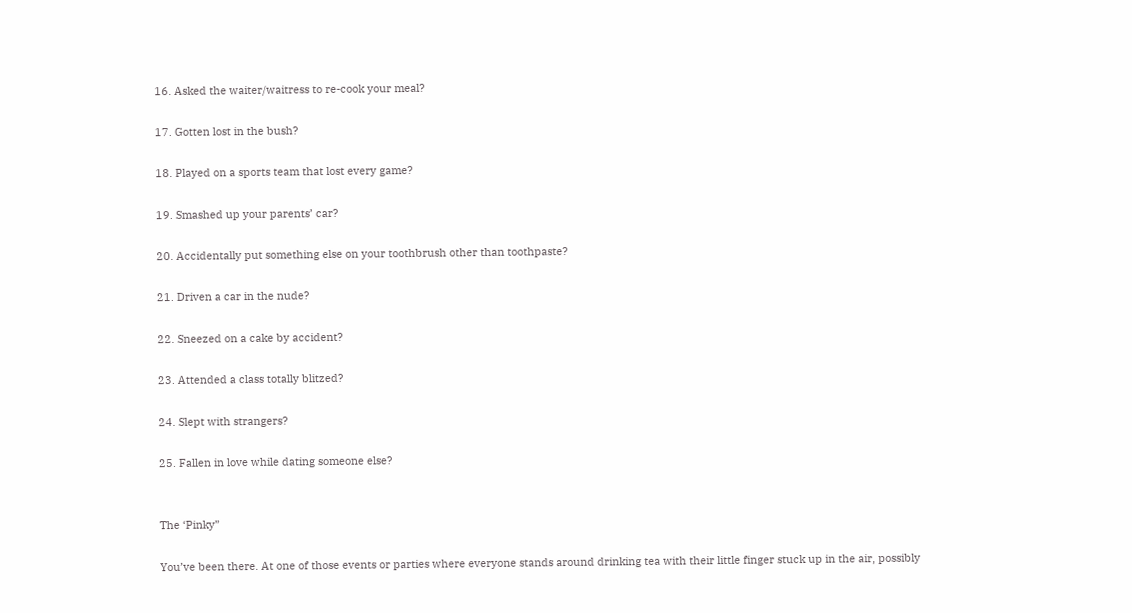16. Asked the waiter/waitress to re-cook your meal?

17. Gotten lost in the bush?

18. Played on a sports team that lost every game?

19. Smashed up your parents’ car?

20. Accidentally put something else on your toothbrush other than toothpaste?

21. Driven a car in the nude?

22. Sneezed on a cake by accident?

23. Attended a class totally blitzed?

24. Slept with strangers?

25. Fallen in love while dating someone else?


The ‘Pinky”

You’ve been there. At one of those events or parties where everyone stands around drinking tea with their little finger stuck up in the air, possibly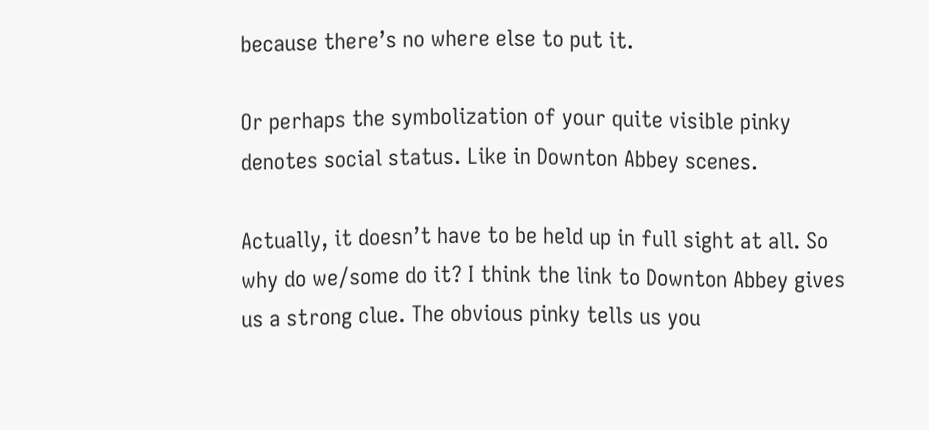because there’s no where else to put it.

Or perhaps the symbolization of your quite visible pinky denotes social status. Like in Downton Abbey scenes.

Actually, it doesn’t have to be held up in full sight at all. So why do we/some do it? I think the link to Downton Abbey gives us a strong clue. The obvious pinky tells us you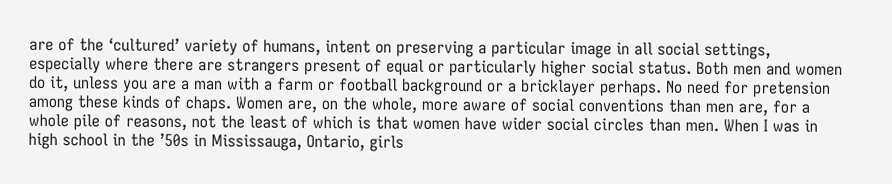are of the ‘cultured’ variety of humans, intent on preserving a particular image in all social settings, especially where there are strangers present of equal or particularly higher social status. Both men and women do it, unless you are a man with a farm or football background or a bricklayer perhaps. No need for pretension among these kinds of chaps. Women are, on the whole, more aware of social conventions than men are, for a whole pile of reasons, not the least of which is that women have wider social circles than men. When I was in high school in the ’50s in Mississauga, Ontario, girls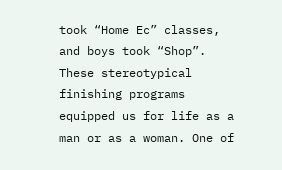took “Home Ec” classes, and boys took “Shop”. These stereotypical finishing programs equipped us for life as a man or as a woman. One of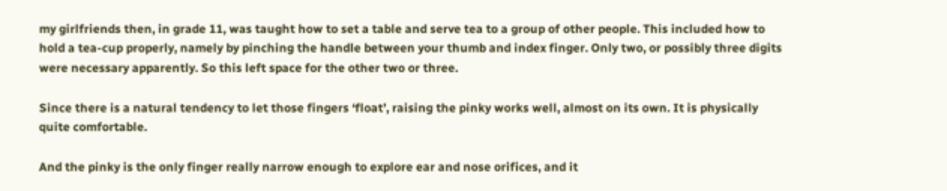my girlfriends then, in grade 11, was taught how to set a table and serve tea to a group of other people. This included how to hold a tea-cup properly, namely by pinching the handle between your thumb and index finger. Only two, or possibly three digits were necessary apparently. So this left space for the other two or three.

Since there is a natural tendency to let those fingers ‘float’, raising the pinky works well, almost on its own. It is physically quite comfortable.

And the pinky is the only finger really narrow enough to explore ear and nose orifices, and it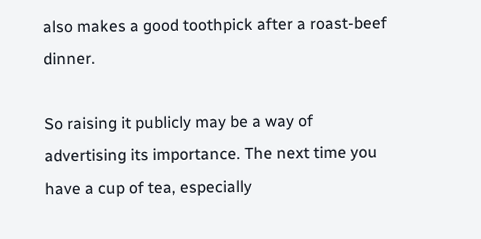also makes a good toothpick after a roast-beef dinner.

So raising it publicly may be a way of advertising its importance. The next time you have a cup of tea, especially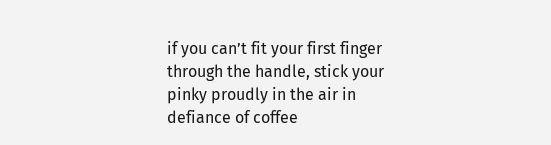if you can’t fit your first finger through the handle, stick your pinky proudly in the air in defiance of coffee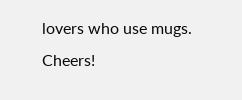lovers who use mugs. Cheers!